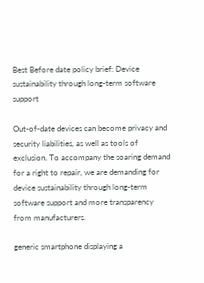Best Before date policy brief: Device sustainability through long-term software support

Out-of-date devices can become privacy and security liabilities, as well as tools of exclusion. To accompany the soaring demand for a right to repair, we are demanding for device sustainability through long-term software support and more transparency from manufacturers.

generic smartphone displaying a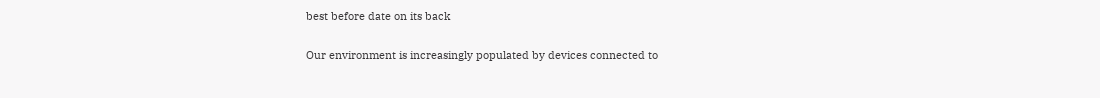best before date on its back

Our environment is increasingly populated by devices connected to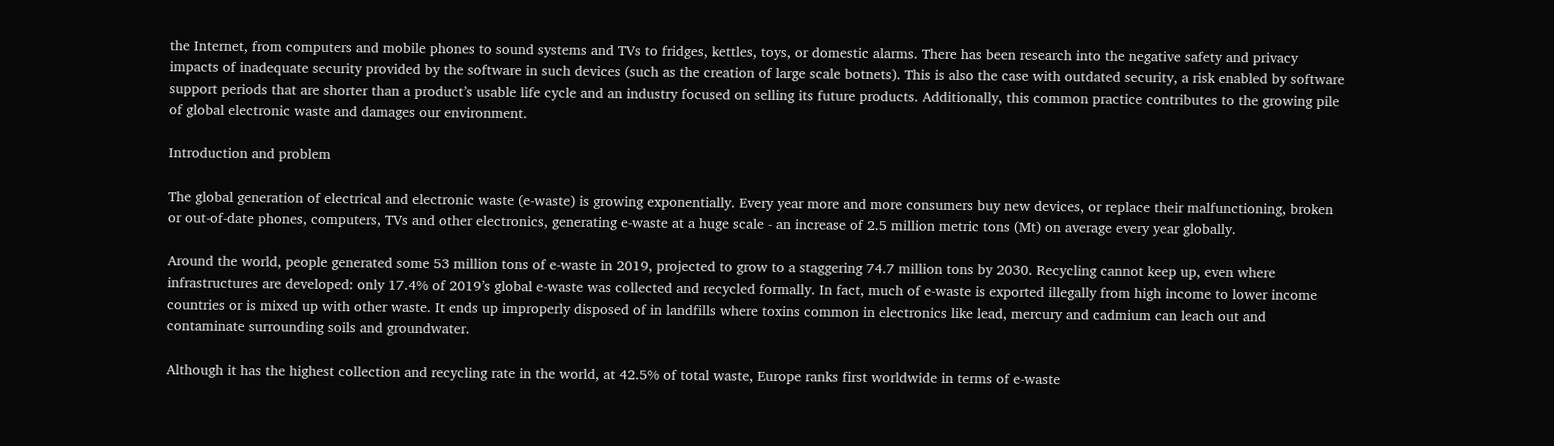the Internet, from computers and mobile phones to sound systems and TVs to fridges, kettles, toys, or domestic alarms. There has been research into the negative safety and privacy impacts of inadequate security provided by the software in such devices (such as the creation of large scale botnets). This is also the case with outdated security, a risk enabled by software support periods that are shorter than a product’s usable life cycle and an industry focused on selling its future products. Additionally, this common practice contributes to the growing pile of global electronic waste and damages our environment.

Introduction and problem

The global generation of electrical and electronic waste (e-waste) is growing exponentially. Every year more and more consumers buy new devices, or replace their malfunctioning, broken or out-of-date phones, computers, TVs and other electronics, generating e-waste at a huge scale - an increase of 2.5 million metric tons (Mt) on average every year globally.

Around the world, people generated some 53 million tons of e-waste in 2019, projected to grow to a staggering 74.7 million tons by 2030. Recycling cannot keep up, even where infrastructures are developed: only 17.4% of 2019’s global e-waste was collected and recycled formally. In fact, much of e-waste is exported illegally from high income to lower income countries or is mixed up with other waste. It ends up improperly disposed of in landfills where toxins common in electronics like lead, mercury and cadmium can leach out and contaminate surrounding soils and groundwater.

Although it has the highest collection and recycling rate in the world, at 42.5% of total waste, Europe ranks first worldwide in terms of e-waste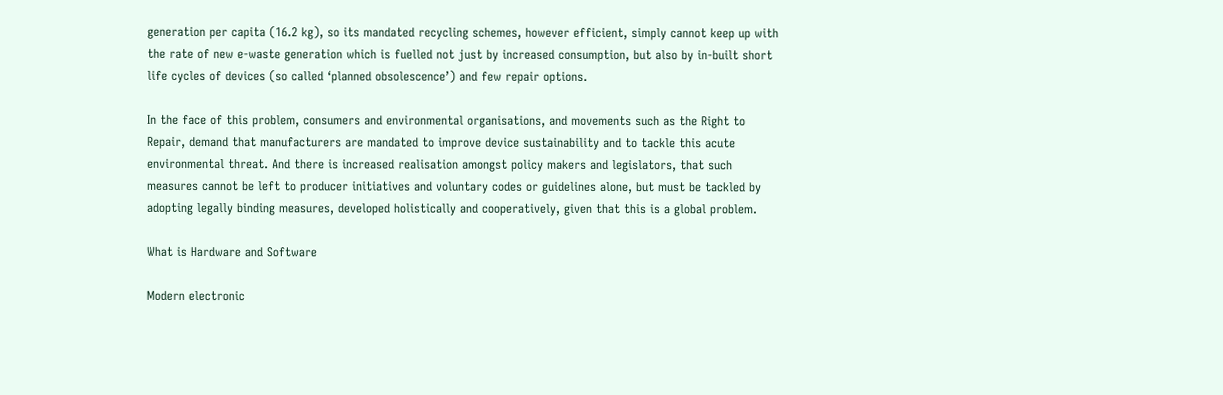generation per capita (16.2 kg), so its mandated recycling schemes, however efficient, simply cannot keep up with the rate of new e-waste generation which is fuelled not just by increased consumption, but also by in-built short life cycles of devices (so called ‘planned obsolescence’) and few repair options.

In the face of this problem, consumers and environmental organisations, and movements such as the Right to Repair, demand that manufacturers are mandated to improve device sustainability and to tackle this acute environmental threat. And there is increased realisation amongst policy makers and legislators, that such measures cannot be left to producer initiatives and voluntary codes or guidelines alone, but must be tackled by adopting legally binding measures, developed holistically and cooperatively, given that this is a global problem.

What is Hardware and Software

Modern electronic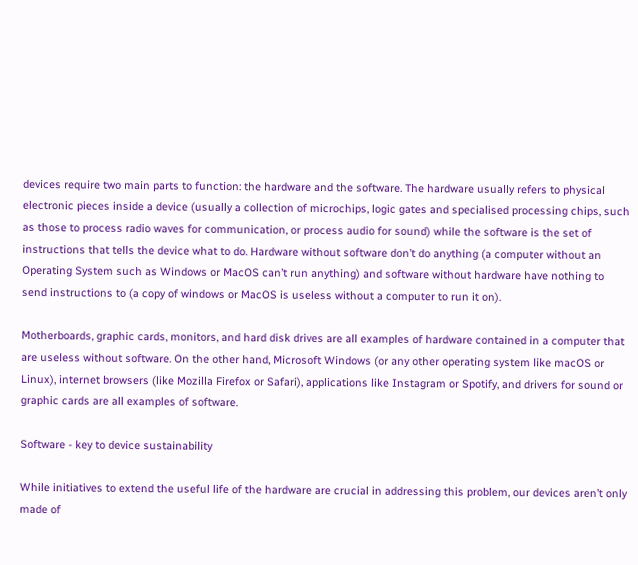devices require two main parts to function: the hardware and the software. The hardware usually refers to physical electronic pieces inside a device (usually a collection of microchips, logic gates and specialised processing chips, such as those to process radio waves for communication, or process audio for sound) while the software is the set of instructions that tells the device what to do. Hardware without software don’t do anything (a computer without an Operating System such as Windows or MacOS can’t run anything) and software without hardware have nothing to send instructions to (a copy of windows or MacOS is useless without a computer to run it on).

Motherboards, graphic cards, monitors, and hard disk drives are all examples of hardware contained in a computer that are useless without software. On the other hand, Microsoft Windows (or any other operating system like macOS or Linux), internet browsers (like Mozilla Firefox or Safari), applications like Instagram or Spotify, and drivers for sound or graphic cards are all examples of software.

Software - key to device sustainability

While initiatives to extend the useful life of the hardware are crucial in addressing this problem, our devices aren’t only made of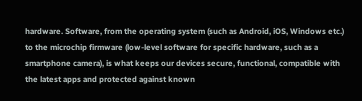hardware. Software, from the operating system (such as Android, iOS, Windows etc.) to the microchip firmware (low-level software for specific hardware, such as a smartphone camera), is what keeps our devices secure, functional, compatible with the latest apps and protected against known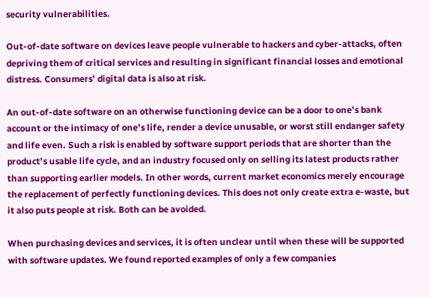security vulnerabilities.

Out-of-date software on devices leave people vulnerable to hackers and cyber-attacks, often depriving them of critical services and resulting in significant financial losses and emotional distress. Consumers’ digital data is also at risk.

An out-of-date software on an otherwise functioning device can be a door to one’s bank account or the intimacy of one’s life, render a device unusable, or worst still endanger safety and life even. Such a risk is enabled by software support periods that are shorter than the product’s usable life cycle, and an industry focused only on selling its latest products rather than supporting earlier models. In other words, current market economics merely encourage the replacement of perfectly functioning devices. This does not only create extra e-waste, but it also puts people at risk. Both can be avoided.

When purchasing devices and services, it is often unclear until when these will be supported with software updates. We found reported examples of only a few companies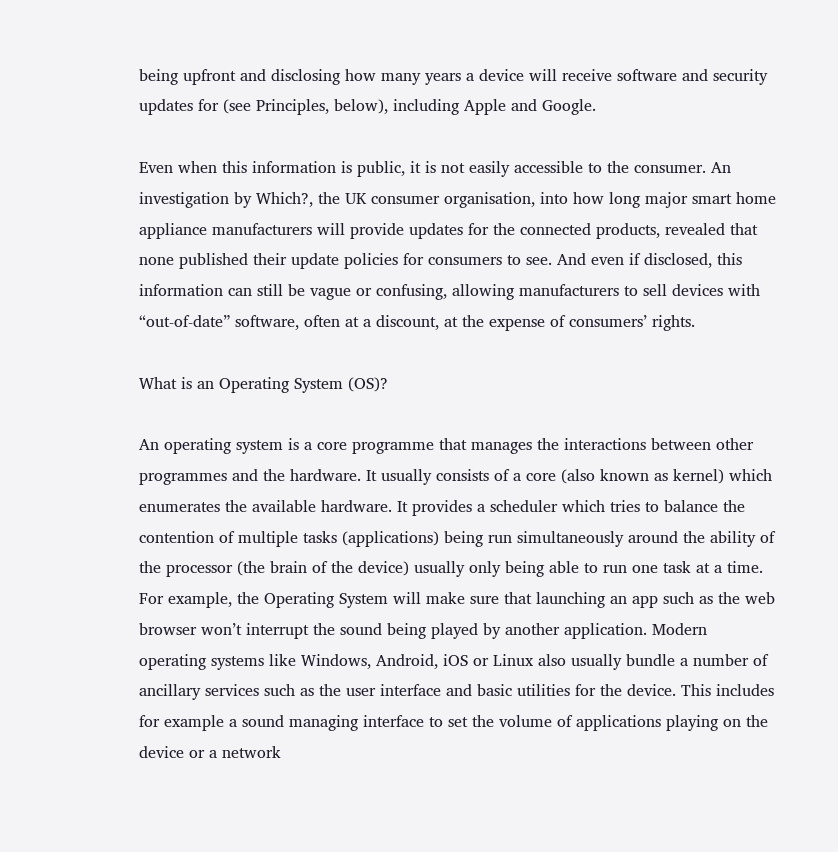being upfront and disclosing how many years a device will receive software and security updates for (see Principles, below), including Apple and Google.

Even when this information is public, it is not easily accessible to the consumer. An investigation by Which?, the UK consumer organisation, into how long major smart home appliance manufacturers will provide updates for the connected products, revealed that none published their update policies for consumers to see. And even if disclosed, this information can still be vague or confusing, allowing manufacturers to sell devices with “out-of-date” software, often at a discount, at the expense of consumers’ rights.

What is an Operating System (OS)?

An operating system is a core programme that manages the interactions between other programmes and the hardware. It usually consists of a core (also known as kernel) which enumerates the available hardware. It provides a scheduler which tries to balance the contention of multiple tasks (applications) being run simultaneously around the ability of the processor (the brain of the device) usually only being able to run one task at a time. For example, the Operating System will make sure that launching an app such as the web browser won’t interrupt the sound being played by another application. Modern operating systems like Windows, Android, iOS or Linux also usually bundle a number of ancillary services such as the user interface and basic utilities for the device. This includes for example a sound managing interface to set the volume of applications playing on the device or a network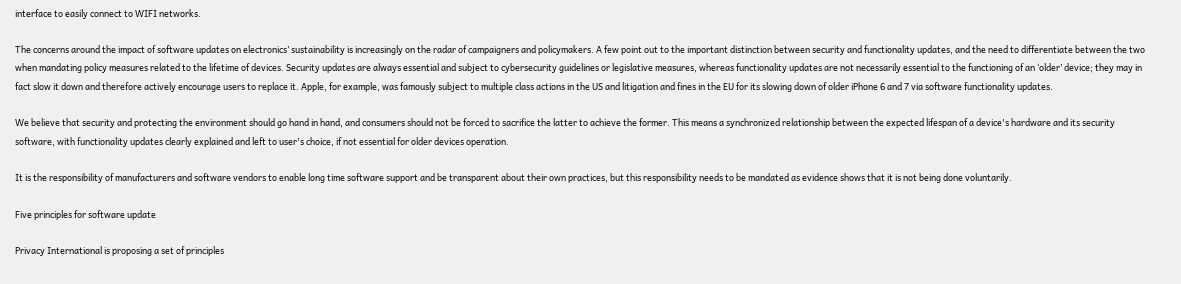interface to easily connect to WIFI networks.

The concerns around the impact of software updates on electronics’ sustainability is increasingly on the radar of campaigners and policymakers. A few point out to the important distinction between security and functionality updates, and the need to differentiate between the two when mandating policy measures related to the lifetime of devices. Security updates are always essential and subject to cybersecurity guidelines or legislative measures, whereas functionality updates are not necessarily essential to the functioning of an ‘older’ device; they may in fact slow it down and therefore actively encourage users to replace it. Apple, for example, was famously subject to multiple class actions in the US and litigation and fines in the EU for its slowing down of older iPhone 6 and 7 via software functionality updates.

We believe that security and protecting the environment should go hand in hand, and consumers should not be forced to sacrifice the latter to achieve the former. This means a synchronized relationship between the expected lifespan of a device's hardware and its security software, with functionality updates clearly explained and left to user's choice, if not essential for older devices operation.

It is the responsibility of manufacturers and software vendors to enable long time software support and be transparent about their own practices, but this responsibility needs to be mandated as evidence shows that it is not being done voluntarily.

Five principles for software update

Privacy International is proposing a set of principles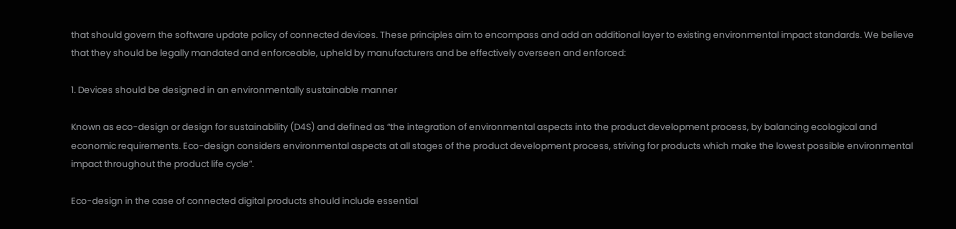that should govern the software update policy of connected devices. These principles aim to encompass and add an additional layer to existing environmental impact standards. We believe that they should be legally mandated and enforceable, upheld by manufacturers and be effectively overseen and enforced:

1. Devices should be designed in an environmentally sustainable manner

Known as eco-design or design for sustainability (D4S) and defined as “the integration of environmental aspects into the product development process, by balancing ecological and economic requirements. Eco-design considers environmental aspects at all stages of the product development process, striving for products which make the lowest possible environmental impact throughout the product life cycle”.

Eco-design in the case of connected digital products should include essential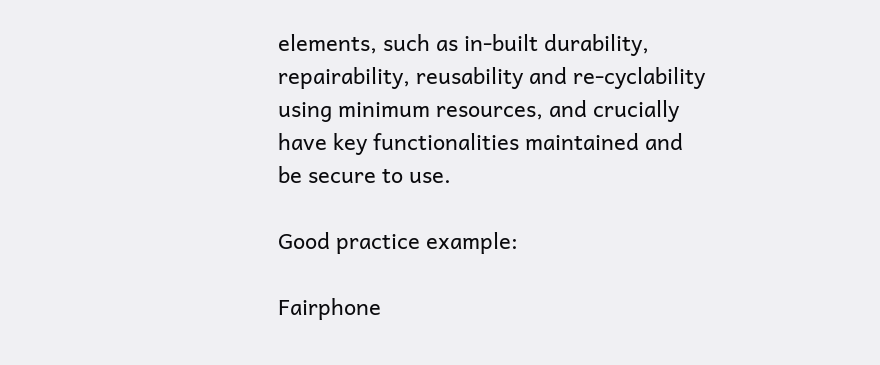elements, such as in-built durability, repairability, reusability and re-cyclability using minimum resources, and crucially have key functionalities maintained and be secure to use.

Good practice example:

Fairphone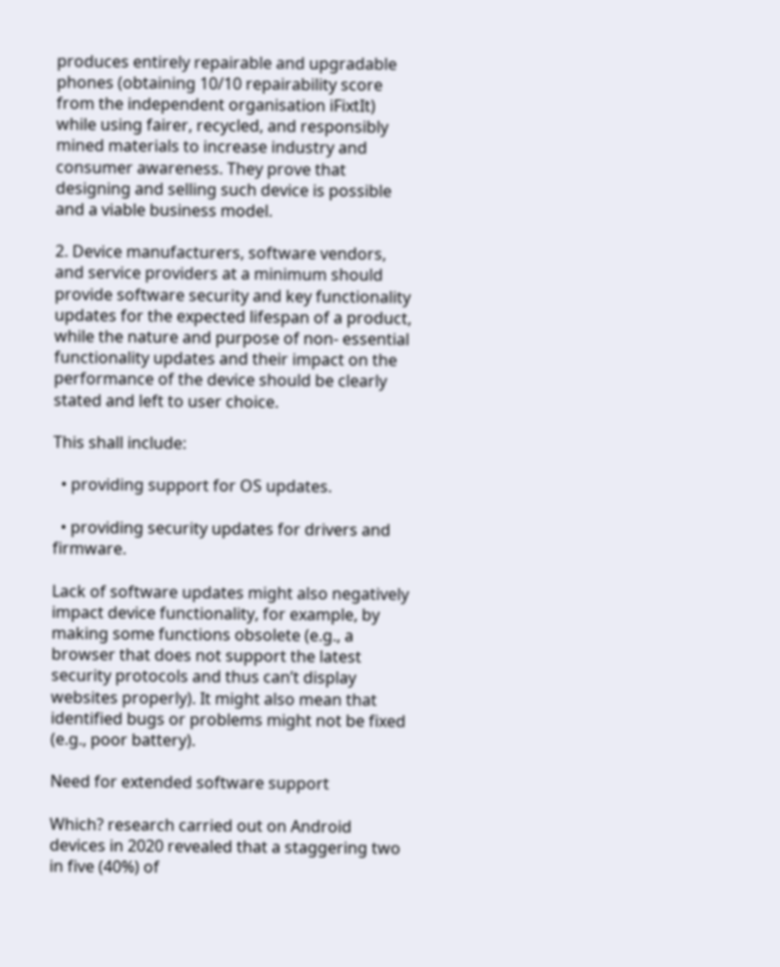produces entirely repairable and upgradable phones (obtaining 10/10 repairability score from the independent organisation iFixtIt) while using fairer, recycled, and responsibly mined materials to increase industry and consumer awareness. They prove that designing and selling such device is possible and a viable business model.

2. Device manufacturers, software vendors, and service providers at a minimum should provide software security and key functionality updates for the expected lifespan of a product, while the nature and purpose of non- essential functionality updates and their impact on the performance of the device should be clearly stated and left to user choice.

This shall include:

  • providing support for OS updates.

  • providing security updates for drivers and firmware.

Lack of software updates might also negatively impact device functionality, for example, by making some functions obsolete (e.g., a browser that does not support the latest security protocols and thus can’t display websites properly). It might also mean that identified bugs or problems might not be fixed (e.g., poor battery).

Need for extended software support

Which? research carried out on Android devices in 2020 revealed that a staggering two in five (40%) of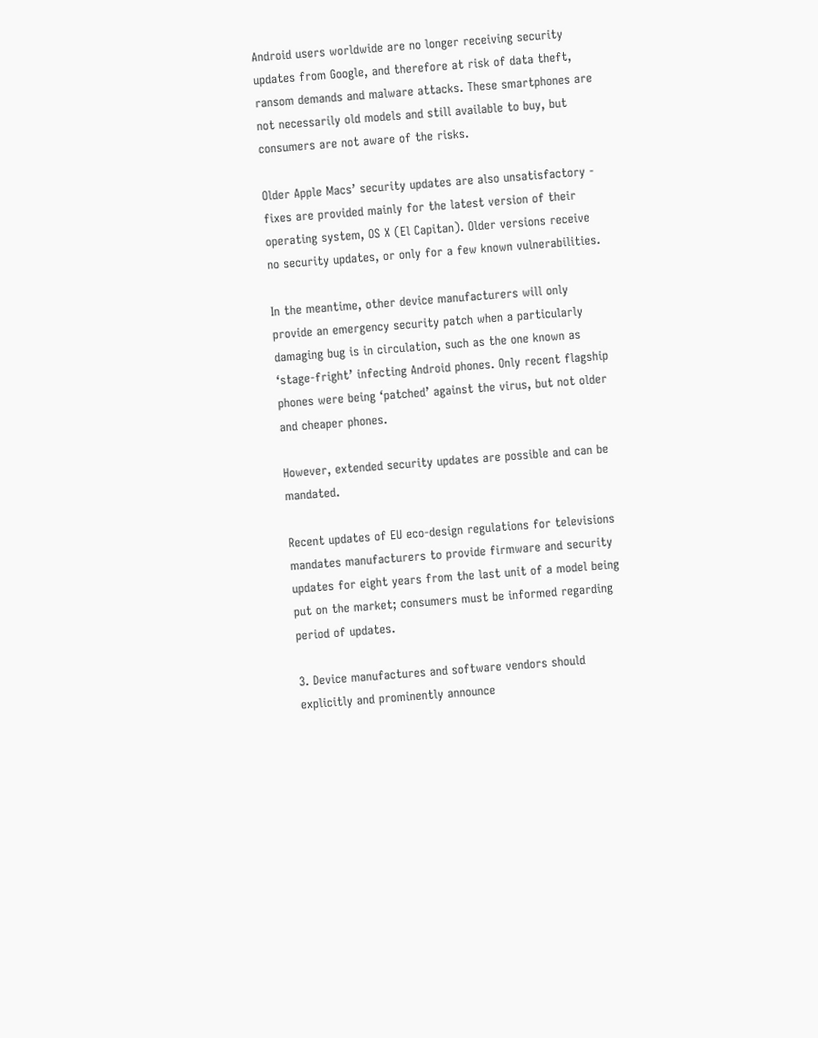Android users worldwide are no longer receiving security updates from Google, and therefore at risk of data theft, ransom demands and malware attacks. These smartphones are not necessarily old models and still available to buy, but consumers are not aware of the risks.

Older Apple Macs’ security updates are also unsatisfactory - fixes are provided mainly for the latest version of their operating system, OS X (El Capitan). Older versions receive no security updates, or only for a few known vulnerabilities.

In the meantime, other device manufacturers will only provide an emergency security patch when a particularly damaging bug is in circulation, such as the one known as ‘stage-fright’ infecting Android phones. Only recent flagship phones were being ‘patched’ against the virus, but not older and cheaper phones.

However, extended security updates are possible and can be mandated.

Recent updates of EU eco-design regulations for televisions mandates manufacturers to provide firmware and security updates for eight years from the last unit of a model being put on the market; consumers must be informed regarding period of updates.

3. Device manufactures and software vendors should explicitly and prominently announce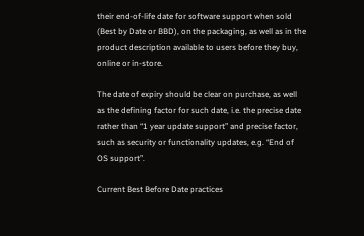their end-of-life date for software support when sold (Best by Date or BBD), on the packaging, as well as in the product description available to users before they buy, online or in-store.

The date of expiry should be clear on purchase, as well as the defining factor for such date, i.e. the precise date rather than “1 year update support” and precise factor, such as security or functionality updates, e.g. “End of OS support”.

Current Best Before Date practices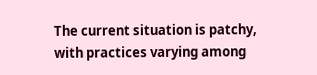The current situation is patchy, with practices varying among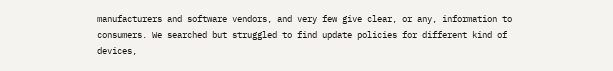manufacturers and software vendors, and very few give clear, or any, information to consumers. We searched but struggled to find update policies for different kind of devices,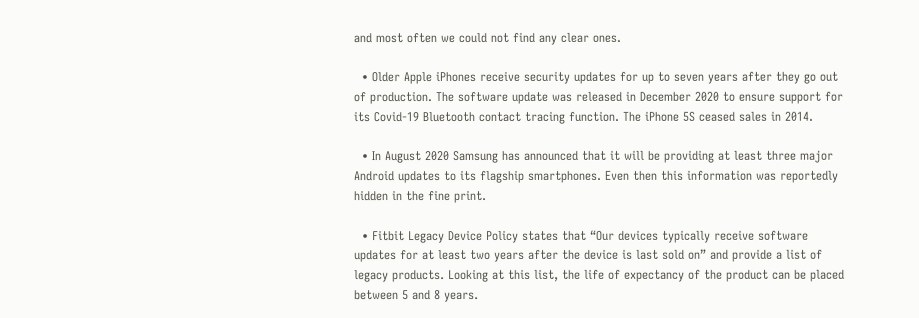and most often we could not find any clear ones.

  • Older Apple iPhones receive security updates for up to seven years after they go out of production. The software update was released in December 2020 to ensure support for its Covid-19 Bluetooth contact tracing function. The iPhone 5S ceased sales in 2014.

  • In August 2020 Samsung has announced that it will be providing at least three major Android updates to its flagship smartphones. Even then this information was reportedly hidden in the fine print.

  • Fitbit Legacy Device Policy states that “Our devices typically receive software updates for at least two years after the device is last sold on” and provide a list of legacy products. Looking at this list, the life of expectancy of the product can be placed between 5 and 8 years.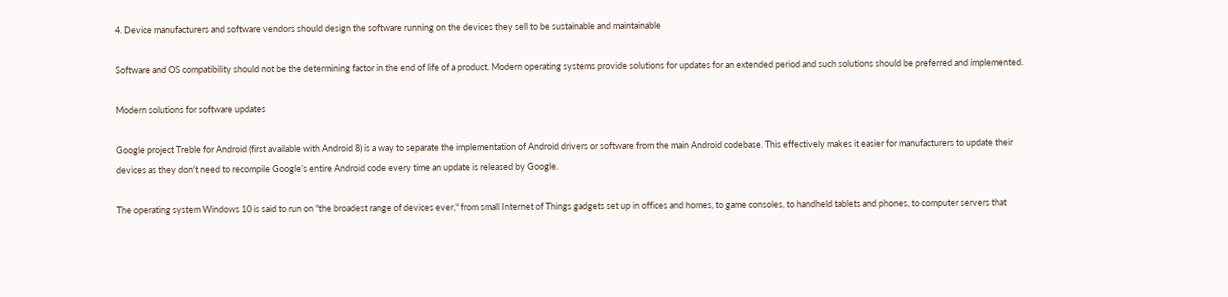4. Device manufacturers and software vendors should design the software running on the devices they sell to be sustainable and maintainable

Software and OS compatibility should not be the determining factor in the end of life of a product. Modern operating systems provide solutions for updates for an extended period and such solutions should be preferred and implemented.

Modern solutions for software updates

Google project Treble for Android (first available with Android 8) is a way to separate the implementation of Android drivers or software from the main Android codebase. This effectively makes it easier for manufacturers to update their devices as they don't need to recompile Google’s entire Android code every time an update is released by Google.

The operating system Windows 10 is said to run on "the broadest range of devices ever," from small Internet of Things gadgets set up in offices and homes, to game consoles, to handheld tablets and phones, to computer servers that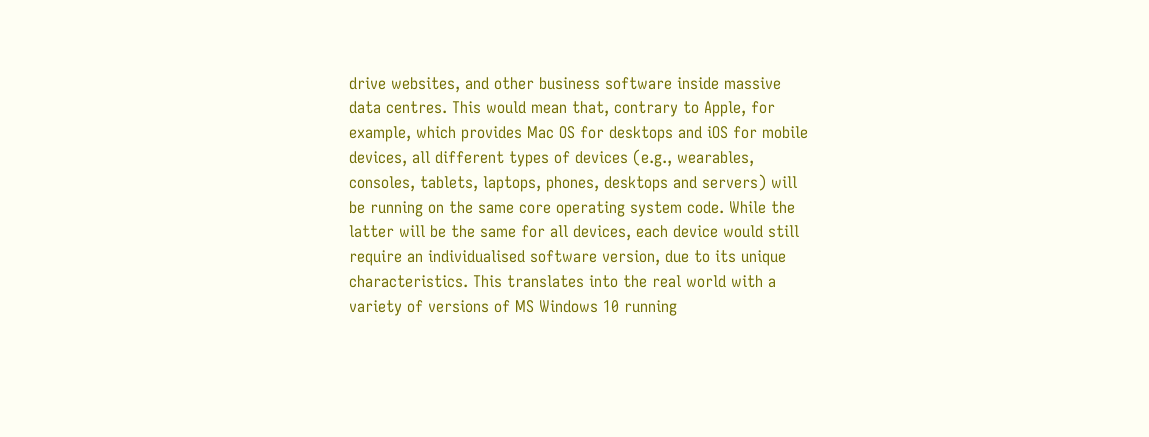drive websites, and other business software inside massive data centres. This would mean that, contrary to Apple, for example, which provides Mac OS for desktops and iOS for mobile devices, all different types of devices (e.g., wearables, consoles, tablets, laptops, phones, desktops and servers) will be running on the same core operating system code. While the latter will be the same for all devices, each device would still require an individualised software version, due to its unique characteristics. This translates into the real world with a variety of versions of MS Windows 10 running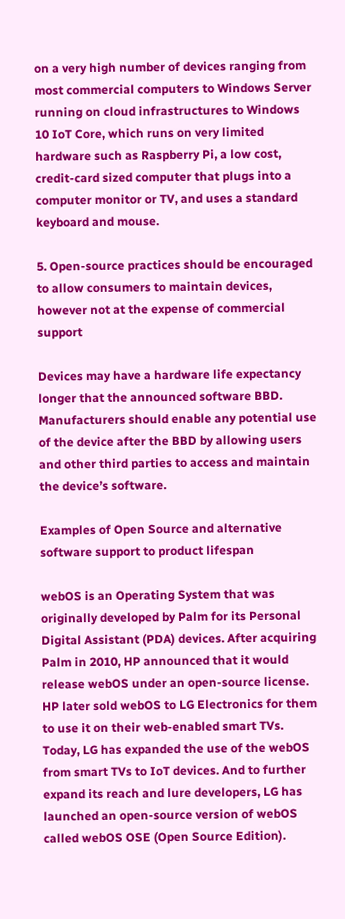on a very high number of devices ranging from most commercial computers to Windows Server running on cloud infrastructures to Windows 10 IoT Core, which runs on very limited hardware such as Raspberry Pi, a low cost, credit-card sized computer that plugs into a computer monitor or TV, and uses a standard keyboard and mouse.

5. Open-source practices should be encouraged to allow consumers to maintain devices, however not at the expense of commercial support

Devices may have a hardware life expectancy longer that the announced software BBD. Manufacturers should enable any potential use of the device after the BBD by allowing users and other third parties to access and maintain the device’s software.

Examples of Open Source and alternative software support to product lifespan

webOS is an Operating System that was originally developed by Palm for its Personal Digital Assistant (PDA) devices. After acquiring Palm in 2010, HP announced that it would release webOS under an open-source license. HP later sold webOS to LG Electronics for them to use it on their web-enabled smart TVs. Today, LG has expanded the use of the webOS from smart TVs to IoT devices. And to further expand its reach and lure developers, LG has launched an open-source version of webOS called webOS OSE (Open Source Edition).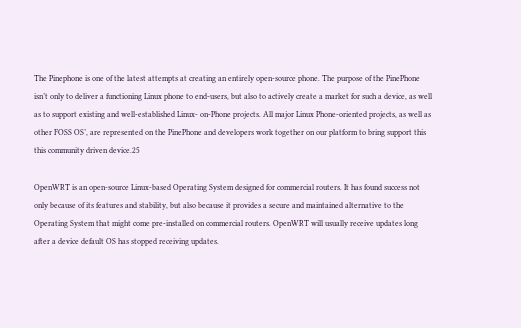The Pinephone is one of the latest attempts at creating an entirely open-source phone. The purpose of the PinePhone isn’t only to deliver a functioning Linux phone to end-users, but also to actively create a market for such a device, as well as to support existing and well-established Linux- on-Phone projects. All major Linux Phone-oriented projects, as well as other FOSS OS’, are represented on the PinePhone and developers work together on our platform to bring support this this community driven device.25

OpenWRT is an open-source Linux-based Operating System designed for commercial routers. It has found success not only because of its features and stability, but also because it provides a secure and maintained alternative to the Operating System that might come pre-installed on commercial routers. OpenWRT will usually receive updates long after a device default OS has stopped receiving updates.